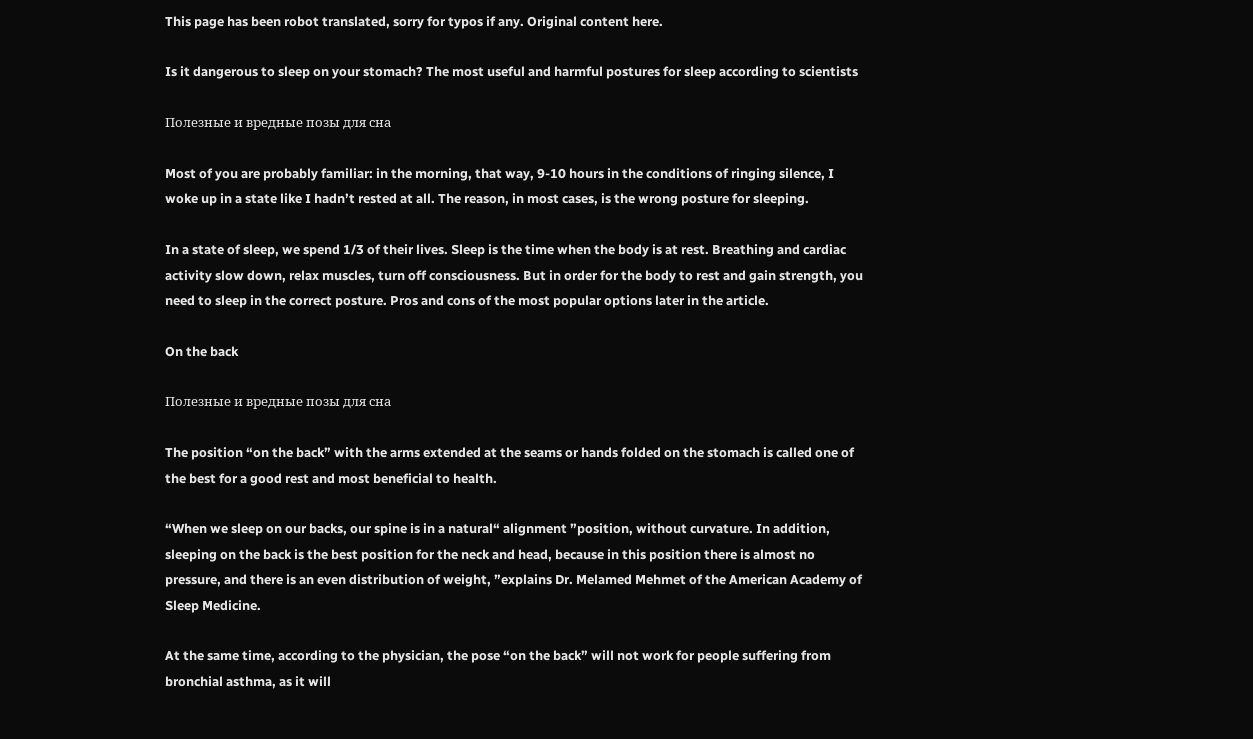This page has been robot translated, sorry for typos if any. Original content here.

Is it dangerous to sleep on your stomach? The most useful and harmful postures for sleep according to scientists

Полезные и вредные позы для сна

Most of you are probably familiar: in the morning, that way, 9-10 hours in the conditions of ringing silence, I woke up in a state like I hadn’t rested at all. The reason, in most cases, is the wrong posture for sleeping.

In a state of sleep, we spend 1/3 of their lives. Sleep is the time when the body is at rest. Breathing and cardiac activity slow down, relax muscles, turn off consciousness. But in order for the body to rest and gain strength, you need to sleep in the correct posture. Pros and cons of the most popular options later in the article.

On the back

Полезные и вредные позы для сна

The position “on the back” with the arms extended at the seams or hands folded on the stomach is called one of the best for a good rest and most beneficial to health.

“When we sleep on our backs, our spine is in a natural“ alignment ”position, without curvature. In addition, sleeping on the back is the best position for the neck and head, because in this position there is almost no pressure, and there is an even distribution of weight, ”explains Dr. Melamed Mehmet of the American Academy of Sleep Medicine.

At the same time, according to the physician, the pose “on the back” will not work for people suffering from bronchial asthma, as it will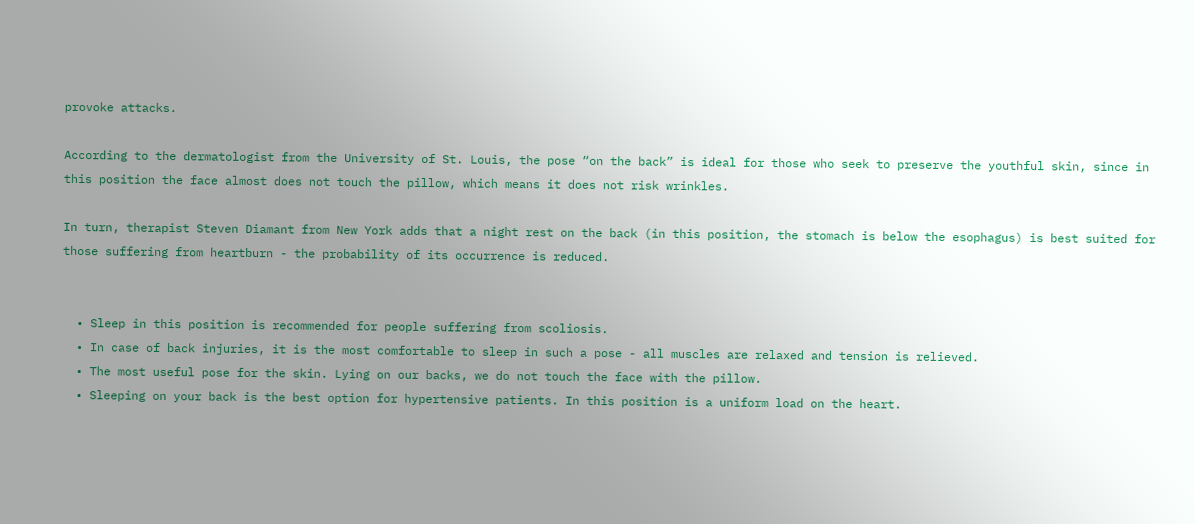provoke attacks.

According to the dermatologist from the University of St. Louis, the pose “on the back” is ideal for those who seek to preserve the youthful skin, since in this position the face almost does not touch the pillow, which means it does not risk wrinkles.

In turn, therapist Steven Diamant from New York adds that a night rest on the back (in this position, the stomach is below the esophagus) is best suited for those suffering from heartburn - the probability of its occurrence is reduced.


  • Sleep in this position is recommended for people suffering from scoliosis.
  • In case of back injuries, it is the most comfortable to sleep in such a pose - all muscles are relaxed and tension is relieved.
  • The most useful pose for the skin. Lying on our backs, we do not touch the face with the pillow.
  • Sleeping on your back is the best option for hypertensive patients. In this position is a uniform load on the heart.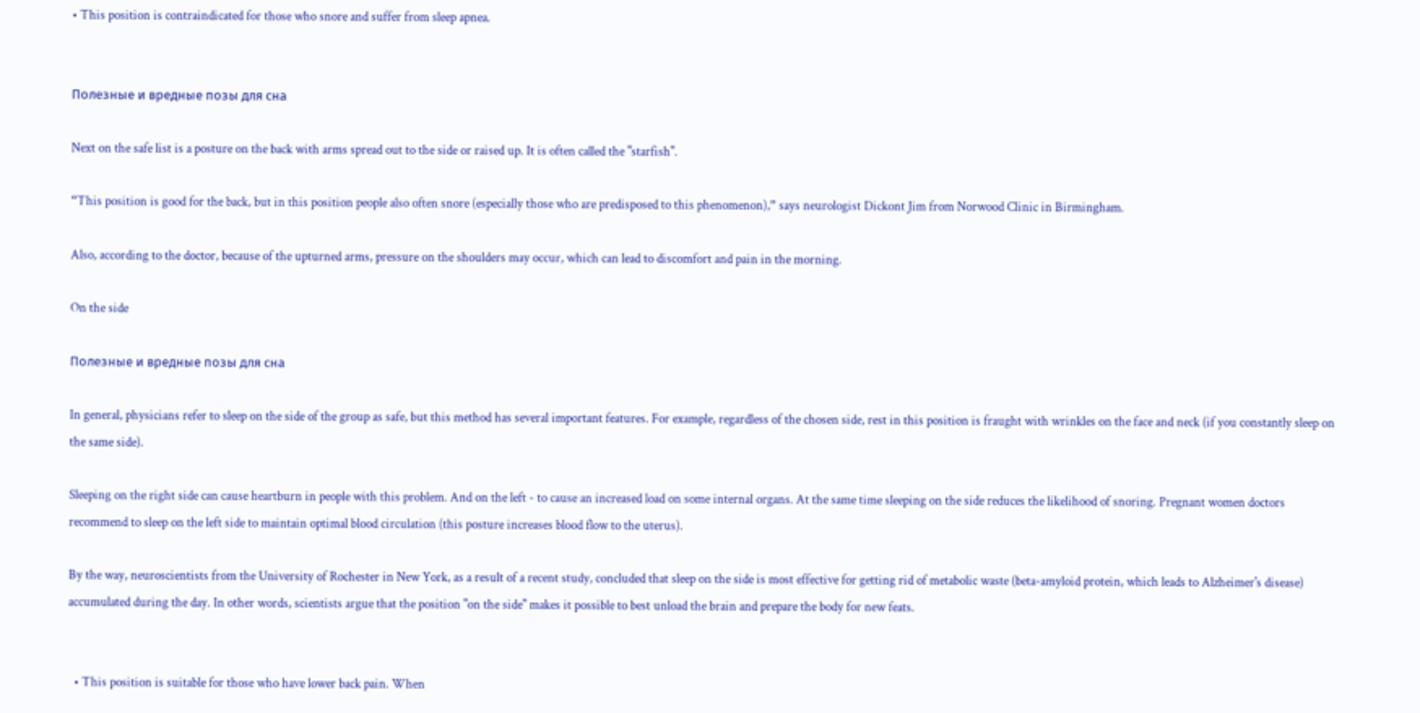• This position is contraindicated for those who snore and suffer from sleep apnea.


Полезные и вредные позы для сна

Next on the safe list is a posture on the back with arms spread out to the side or raised up. It is often called the "starfish".

“This position is good for the back, but in this position people also often snore (especially those who are predisposed to this phenomenon),” says neurologist Dickont Jim from Norwood Clinic in Birmingham.

Also, according to the doctor, because of the upturned arms, pressure on the shoulders may occur, which can lead to discomfort and pain in the morning.

On the side

Полезные и вредные позы для сна

In general, physicians refer to sleep on the side of the group as safe, but this method has several important features. For example, regardless of the chosen side, rest in this position is fraught with wrinkles on the face and neck (if you constantly sleep on the same side).

Sleeping on the right side can cause heartburn in people with this problem. And on the left - to cause an increased load on some internal organs. At the same time sleeping on the side reduces the likelihood of snoring. Pregnant women doctors recommend to sleep on the left side to maintain optimal blood circulation (this posture increases blood flow to the uterus).

By the way, neuroscientists from the University of Rochester in New York, as a result of a recent study, concluded that sleep on the side is most effective for getting rid of metabolic waste (beta-amyloid protein, which leads to Alzheimer's disease) accumulated during the day. In other words, scientists argue that the position "on the side" makes it possible to best unload the brain and prepare the body for new feats.


  • This position is suitable for those who have lower back pain. When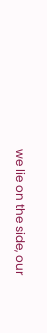we lie on the side, our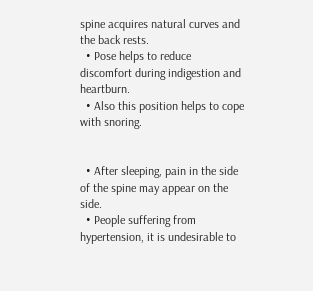spine acquires natural curves and the back rests.
  • Pose helps to reduce discomfort during indigestion and heartburn.
  • Also this position helps to cope with snoring.


  • After sleeping, pain in the side of the spine may appear on the side.
  • People suffering from hypertension, it is undesirable to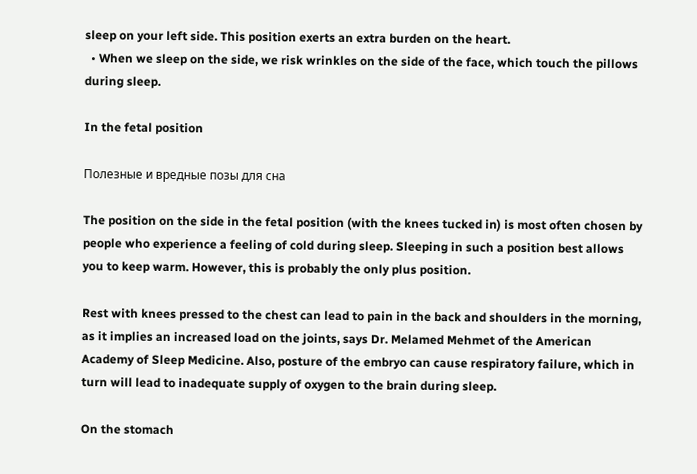sleep on your left side. This position exerts an extra burden on the heart.
  • When we sleep on the side, we risk wrinkles on the side of the face, which touch the pillows during sleep.

In the fetal position

Полезные и вредные позы для сна

The position on the side in the fetal position (with the knees tucked in) is most often chosen by people who experience a feeling of cold during sleep. Sleeping in such a position best allows you to keep warm. However, this is probably the only plus position.

Rest with knees pressed to the chest can lead to pain in the back and shoulders in the morning, as it implies an increased load on the joints, says Dr. Melamed Mehmet of the American Academy of Sleep Medicine. Also, posture of the embryo can cause respiratory failure, which in turn will lead to inadequate supply of oxygen to the brain during sleep.

On the stomach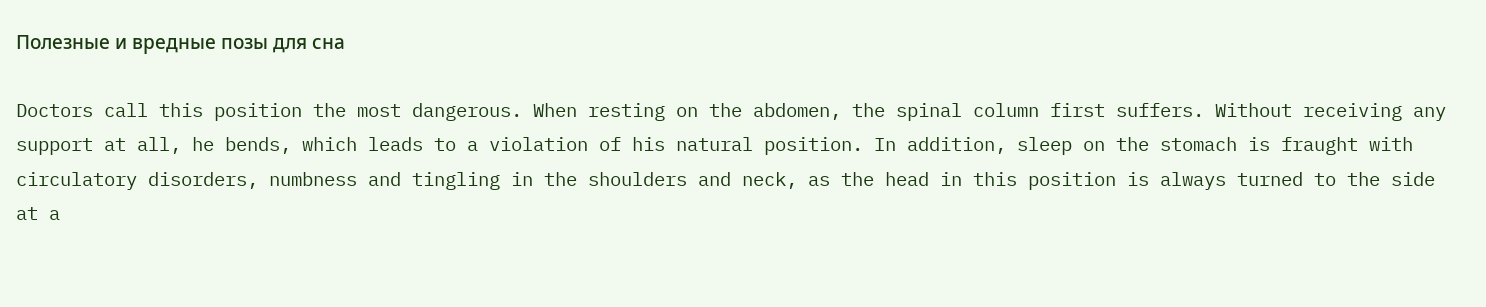Полезные и вредные позы для сна

Doctors call this position the most dangerous. When resting on the abdomen, the spinal column first suffers. Without receiving any support at all, he bends, which leads to a violation of his natural position. In addition, sleep on the stomach is fraught with circulatory disorders, numbness and tingling in the shoulders and neck, as the head in this position is always turned to the side at a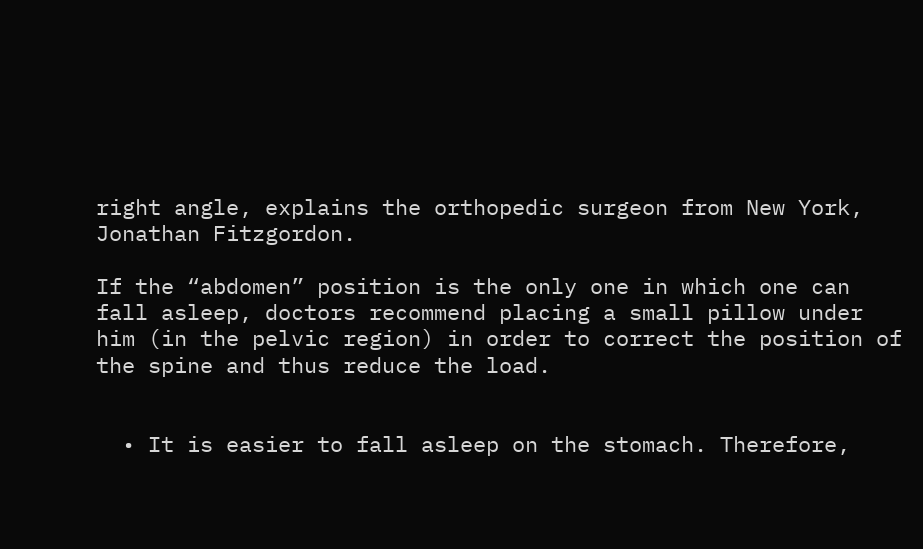right angle, explains the orthopedic surgeon from New York, Jonathan Fitzgordon.

If the “abdomen” position is the only one in which one can fall asleep, doctors recommend placing a small pillow under him (in the pelvic region) in order to correct the position of the spine and thus reduce the load.


  • It is easier to fall asleep on the stomach. Therefore,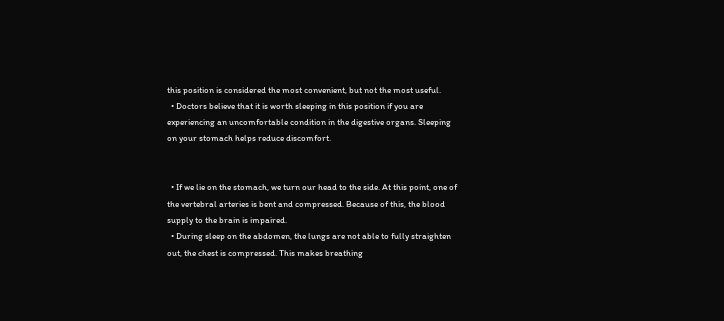this position is considered the most convenient, but not the most useful.
  • Doctors believe that it is worth sleeping in this position if you are experiencing an uncomfortable condition in the digestive organs. Sleeping on your stomach helps reduce discomfort.


  • If we lie on the stomach, we turn our head to the side. At this point, one of the vertebral arteries is bent and compressed. Because of this, the blood supply to the brain is impaired.
  • During sleep on the abdomen, the lungs are not able to fully straighten out, the chest is compressed. This makes breathing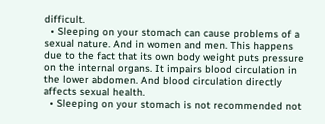difficult.
  • Sleeping on your stomach can cause problems of a sexual nature. And in women and men. This happens due to the fact that its own body weight puts pressure on the internal organs. It impairs blood circulation in the lower abdomen. And blood circulation directly affects sexual health.
  • Sleeping on your stomach is not recommended not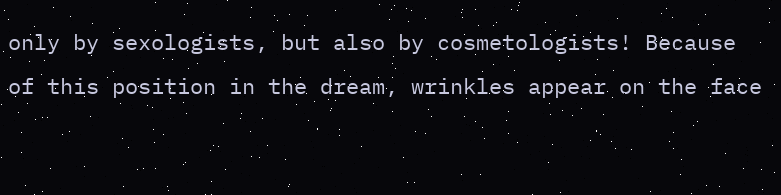only by sexologists, but also by cosmetologists! Because of this position in the dream, wrinkles appear on the face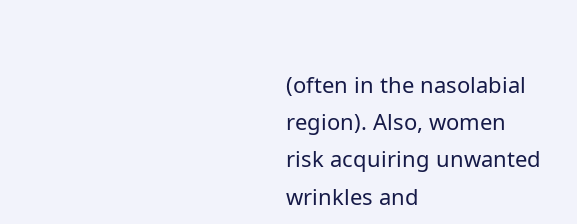(often in the nasolabial region). Also, women risk acquiring unwanted wrinkles and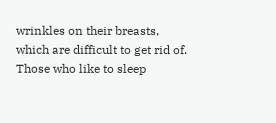wrinkles on their breasts, which are difficult to get rid of. Those who like to sleep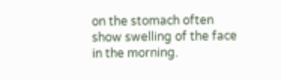on the stomach often show swelling of the face in the morning.